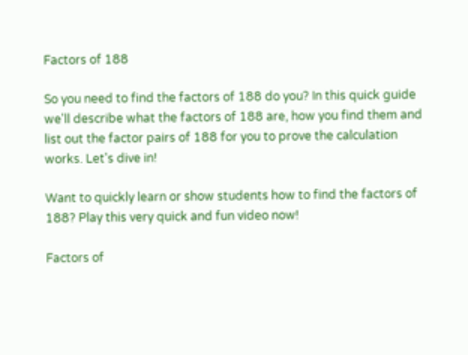Factors of 188

So you need to find the factors of 188 do you? In this quick guide we'll describe what the factors of 188 are, how you find them and list out the factor pairs of 188 for you to prove the calculation works. Let's dive in!

Want to quickly learn or show students how to find the factors of 188? Play this very quick and fun video now!

Factors of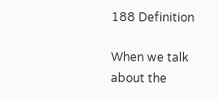188 Definition

When we talk about the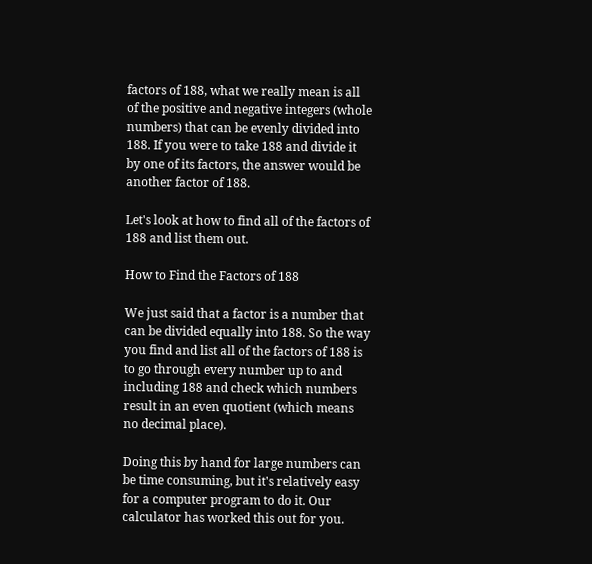factors of 188, what we really mean is all of the positive and negative integers (whole numbers) that can be evenly divided into 188. If you were to take 188 and divide it by one of its factors, the answer would be another factor of 188.

Let's look at how to find all of the factors of 188 and list them out.

How to Find the Factors of 188

We just said that a factor is a number that can be divided equally into 188. So the way you find and list all of the factors of 188 is to go through every number up to and including 188 and check which numbers result in an even quotient (which means no decimal place).

Doing this by hand for large numbers can be time consuming, but it's relatively easy for a computer program to do it. Our calculator has worked this out for you.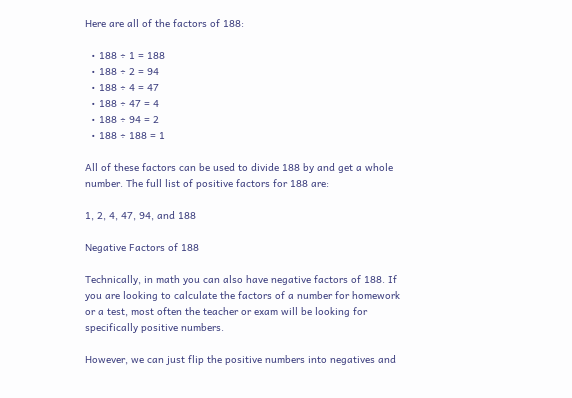Here are all of the factors of 188:

  • 188 ÷ 1 = 188
  • 188 ÷ 2 = 94
  • 188 ÷ 4 = 47
  • 188 ÷ 47 = 4
  • 188 ÷ 94 = 2
  • 188 ÷ 188 = 1

All of these factors can be used to divide 188 by and get a whole number. The full list of positive factors for 188 are:

1, 2, 4, 47, 94, and 188

Negative Factors of 188

Technically, in math you can also have negative factors of 188. If you are looking to calculate the factors of a number for homework or a test, most often the teacher or exam will be looking for specifically positive numbers.

However, we can just flip the positive numbers into negatives and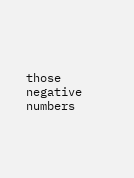those negative numbers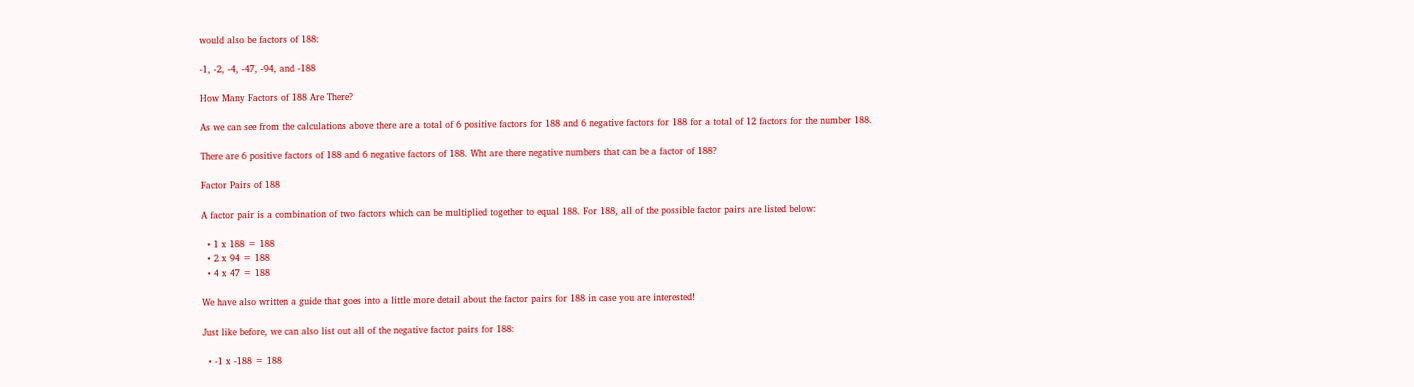would also be factors of 188:

-1, -2, -4, -47, -94, and -188

How Many Factors of 188 Are There?

As we can see from the calculations above there are a total of 6 positive factors for 188 and 6 negative factors for 188 for a total of 12 factors for the number 188.

There are 6 positive factors of 188 and 6 negative factors of 188. Wht are there negative numbers that can be a factor of 188?

Factor Pairs of 188

A factor pair is a combination of two factors which can be multiplied together to equal 188. For 188, all of the possible factor pairs are listed below:

  • 1 x 188 = 188
  • 2 x 94 = 188
  • 4 x 47 = 188

We have also written a guide that goes into a little more detail about the factor pairs for 188 in case you are interested!

Just like before, we can also list out all of the negative factor pairs for 188:

  • -1 x -188 = 188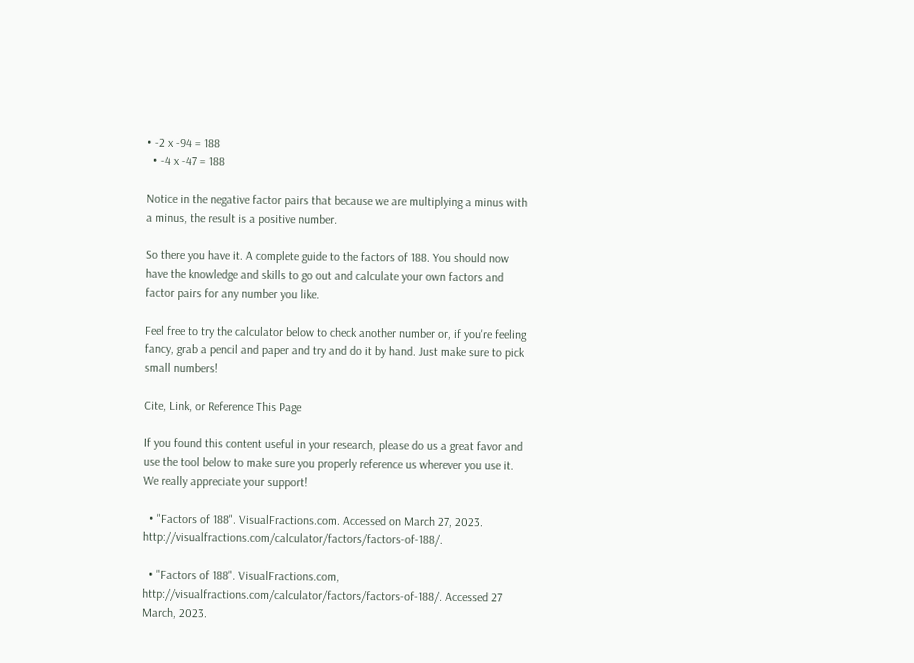• -2 x -94 = 188
  • -4 x -47 = 188

Notice in the negative factor pairs that because we are multiplying a minus with a minus, the result is a positive number.

So there you have it. A complete guide to the factors of 188. You should now have the knowledge and skills to go out and calculate your own factors and factor pairs for any number you like.

Feel free to try the calculator below to check another number or, if you're feeling fancy, grab a pencil and paper and try and do it by hand. Just make sure to pick small numbers!

Cite, Link, or Reference This Page

If you found this content useful in your research, please do us a great favor and use the tool below to make sure you properly reference us wherever you use it. We really appreciate your support!

  • "Factors of 188". VisualFractions.com. Accessed on March 27, 2023. http://visualfractions.com/calculator/factors/factors-of-188/.

  • "Factors of 188". VisualFractions.com, http://visualfractions.com/calculator/factors/factors-of-188/. Accessed 27 March, 2023.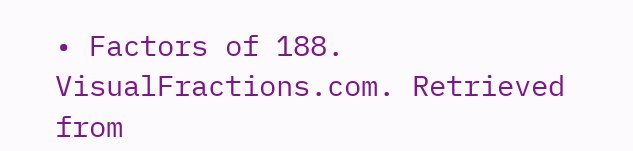• Factors of 188. VisualFractions.com. Retrieved from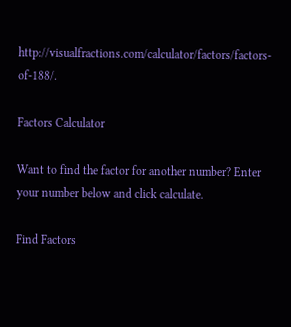http://visualfractions.com/calculator/factors/factors-of-188/.

Factors Calculator

Want to find the factor for another number? Enter your number below and click calculate.

Find Factors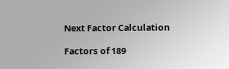Next Factor Calculation

Factors of 189